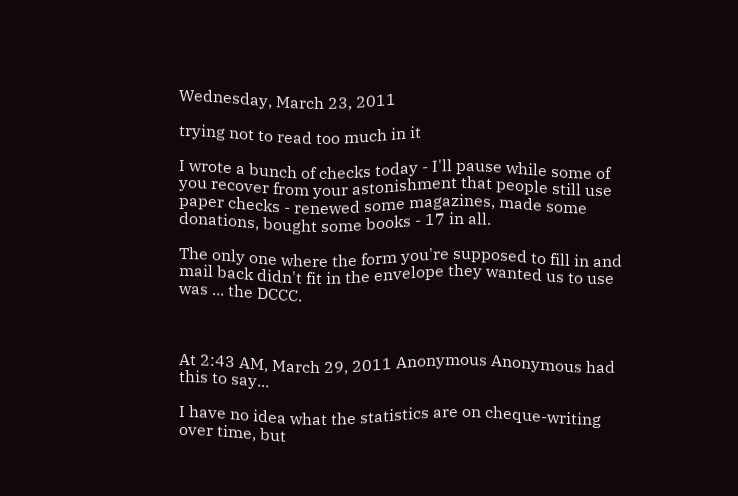Wednesday, March 23, 2011

trying not to read too much in it

I wrote a bunch of checks today - I'll pause while some of you recover from your astonishment that people still use paper checks - renewed some magazines, made some donations, bought some books - 17 in all.

The only one where the form you're supposed to fill in and mail back didn't fit in the envelope they wanted us to use was ... the DCCC.



At 2:43 AM, March 29, 2011 Anonymous Anonymous had this to say...

I have no idea what the statistics are on cheque-writing over time, but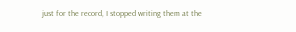just for the record, I stopped writing them at the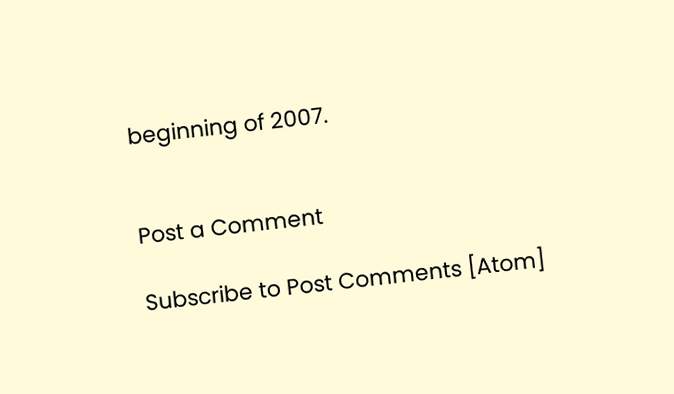beginning of 2007.


Post a Comment

Subscribe to Post Comments [Atom]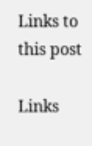Links to this post

Links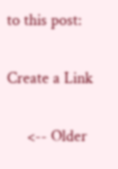to this post:

Create a Link

     <-- Older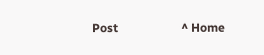Post                     ^ Home